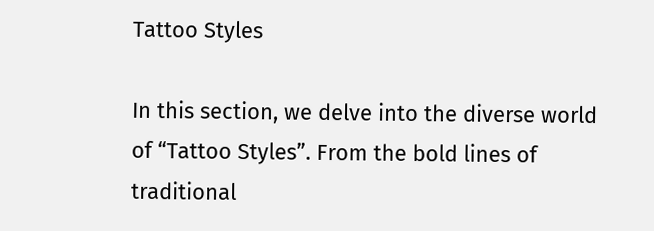Tattoo Styles

In this section, we delve into the diverse world of “Tattoo Styles”. From the bold lines of traditional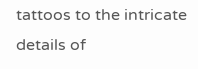tattoos to the intricate details of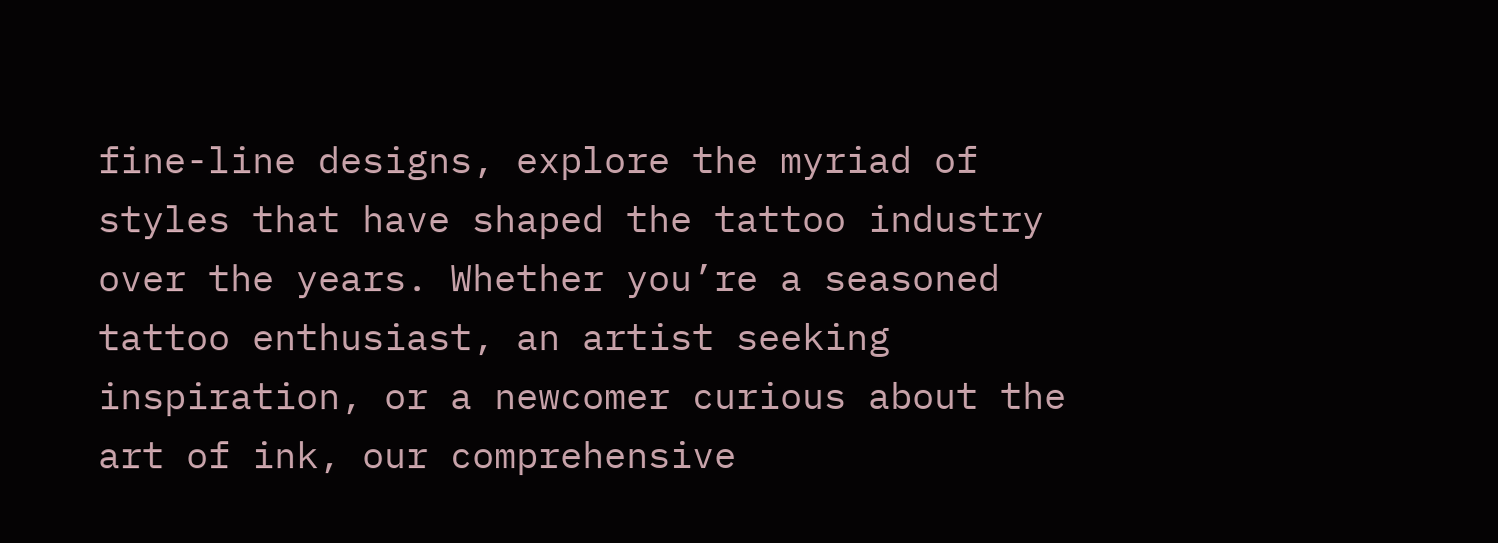fine-line designs, explore the myriad of styles that have shaped the tattoo industry over the years. Whether you’re a seasoned tattoo enthusiast, an artist seeking inspiration, or a newcomer curious about the art of ink, our comprehensive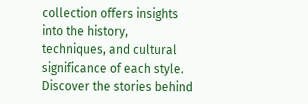collection offers insights into the history, techniques, and cultural significance of each style. Discover the stories behind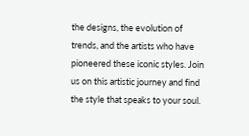the designs, the evolution of trends, and the artists who have pioneered these iconic styles. Join us on this artistic journey and find the style that speaks to your soul.